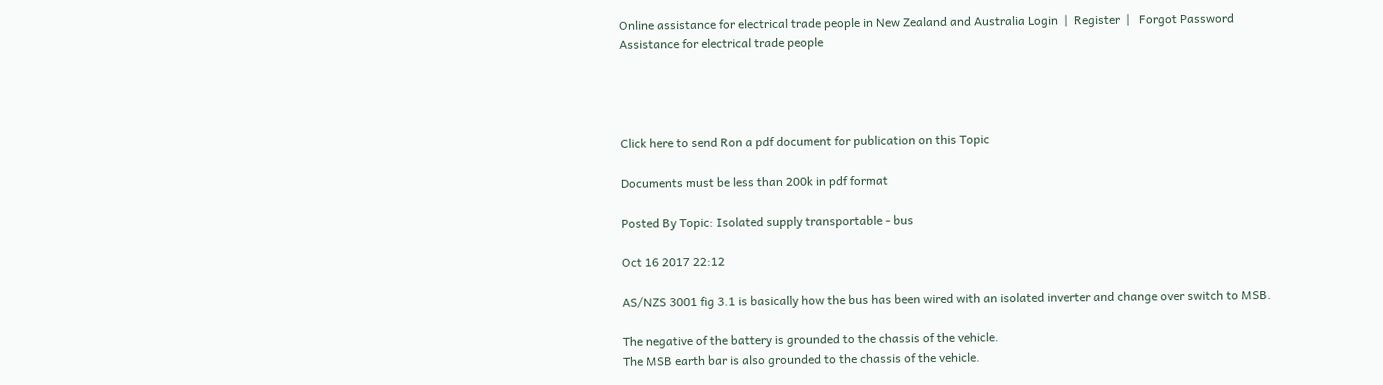Online assistance for electrical trade people in New Zealand and Australia Login  |  Register  |   Forgot Password
Assistance for electrical trade people




Click here to send Ron a pdf document for publication on this Topic

Documents must be less than 200k in pdf format

Posted By Topic: Isolated supply transportable - bus

Oct 16 2017 22:12

AS/NZS 3001 fig 3.1 is basically how the bus has been wired with an isolated inverter and change over switch to MSB.

The negative of the battery is grounded to the chassis of the vehicle.
The MSB earth bar is also grounded to the chassis of the vehicle.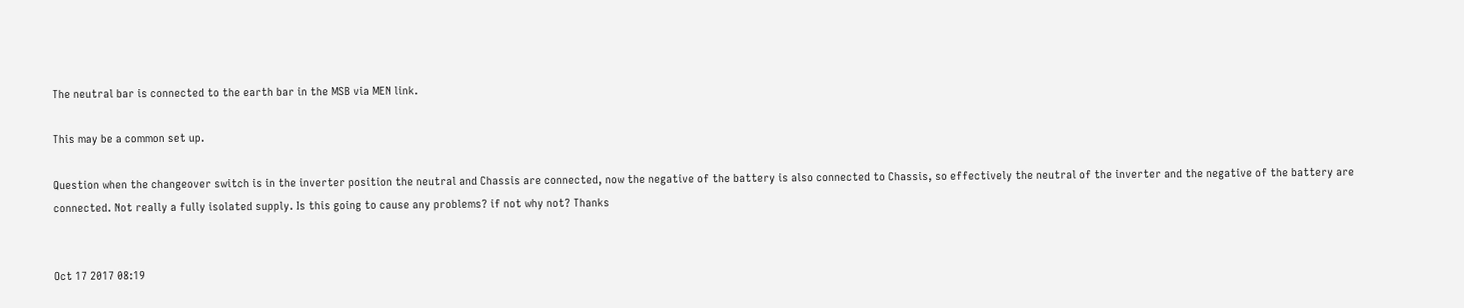The neutral bar is connected to the earth bar in the MSB via MEN link.

This may be a common set up.

Question when the changeover switch is in the inverter position the neutral and Chassis are connected, now the negative of the battery is also connected to Chassis, so effectively the neutral of the inverter and the negative of the battery are connected. Not really a fully isolated supply. Is this going to cause any problems? if not why not? Thanks


Oct 17 2017 08:19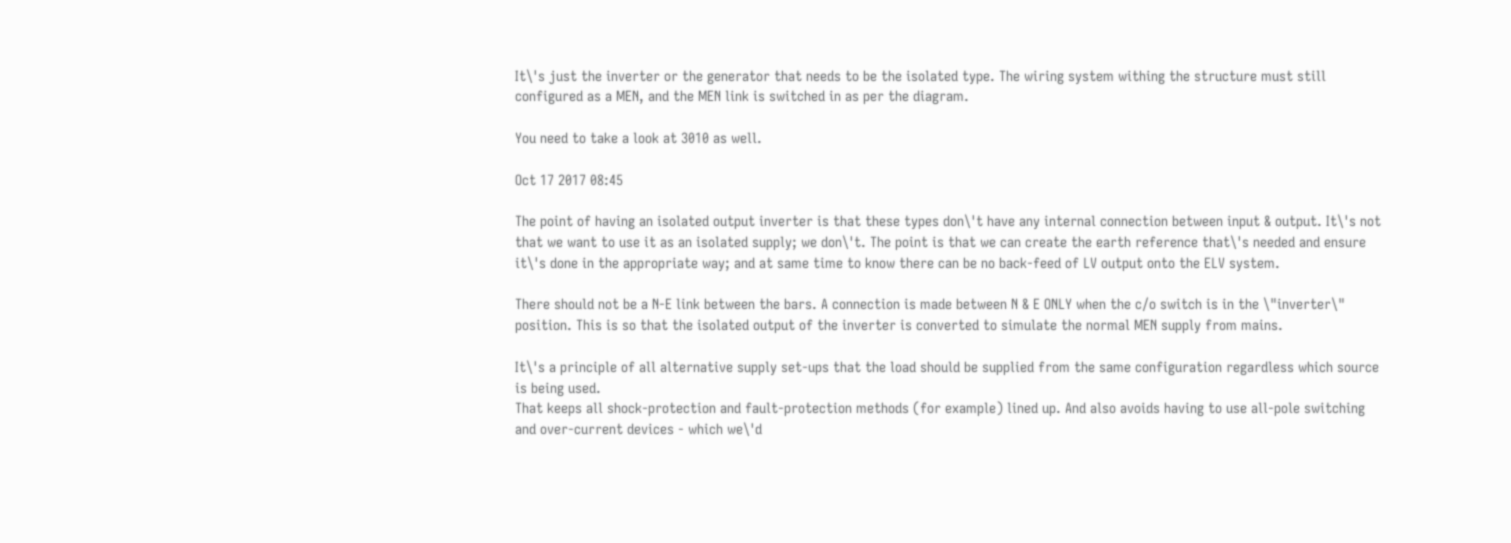It\'s just the inverter or the generator that needs to be the isolated type. The wiring system withing the structure must still configured as a MEN, and the MEN link is switched in as per the diagram.

You need to take a look at 3010 as well.

Oct 17 2017 08:45

The point of having an isolated output inverter is that these types don\'t have any internal connection between input & output. It\'s not that we want to use it as an isolated supply; we don\'t. The point is that we can create the earth reference that\'s needed and ensure it\'s done in the appropriate way; and at same time to know there can be no back-feed of LV output onto the ELV system.

There should not be a N-E link between the bars. A connection is made between N & E ONLY when the c/o switch is in the \"inverter\" position. This is so that the isolated output of the inverter is converted to simulate the normal MEN supply from mains.

It\'s a principle of all alternative supply set-ups that the load should be supplied from the same configuration regardless which source is being used.
That keeps all shock-protection and fault-protection methods (for example) lined up. And also avoids having to use all-pole switching and over-current devices - which we\'d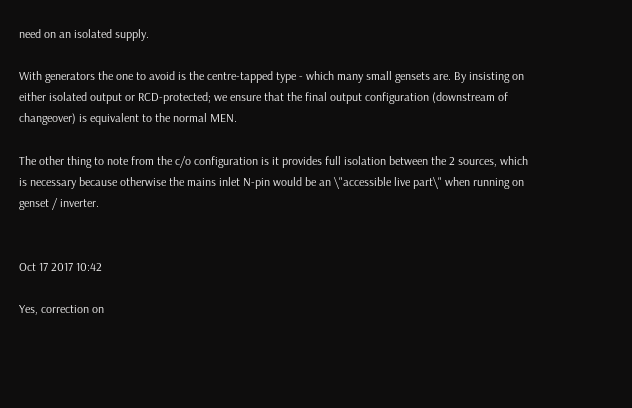need on an isolated supply.

With generators the one to avoid is the centre-tapped type - which many small gensets are. By insisting on either isolated output or RCD-protected; we ensure that the final output configuration (downstream of changeover) is equivalent to the normal MEN.

The other thing to note from the c/o configuration is it provides full isolation between the 2 sources, which is necessary because otherwise the mains inlet N-pin would be an \"accessible live part\" when running on genset / inverter.


Oct 17 2017 10:42

Yes, correction on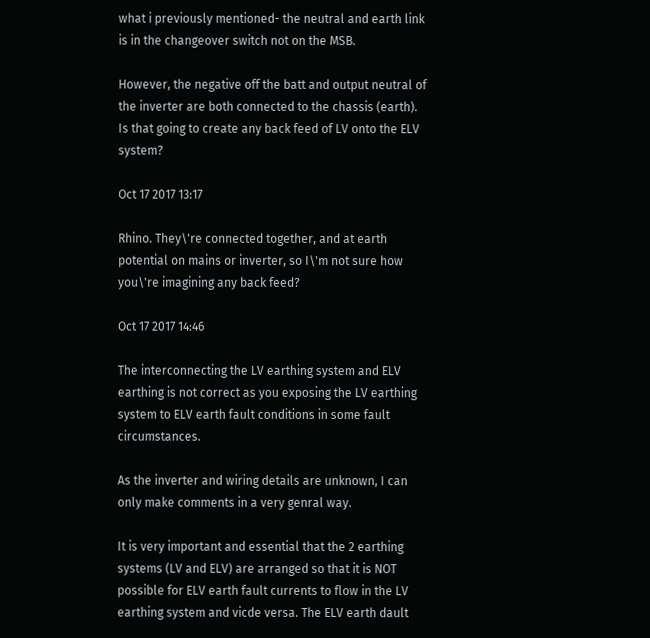what i previously mentioned- the neutral and earth link is in the changeover switch not on the MSB.

However, the negative off the batt and output neutral of the inverter are both connected to the chassis (earth). Is that going to create any back feed of LV onto the ELV system?

Oct 17 2017 13:17

Rhino. They\'re connected together, and at earth potential on mains or inverter, so I\'m not sure how you\'re imagining any back feed?

Oct 17 2017 14:46

The interconnecting the LV earthing system and ELV earthing is not correct as you exposing the LV earthing system to ELV earth fault conditions in some fault circumstances.

As the inverter and wiring details are unknown, I can only make comments in a very genral way.

It is very important and essential that the 2 earthing systems (LV and ELV) are arranged so that it is NOT possible for ELV earth fault currents to flow in the LV earthing system and vicde versa. The ELV earth dault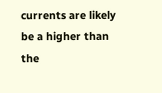currents are likely be a higher than the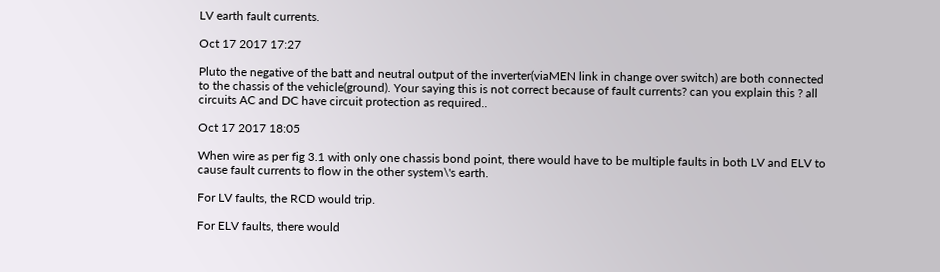LV earth fault currents.

Oct 17 2017 17:27

Pluto the negative of the batt and neutral output of the inverter(viaMEN link in change over switch) are both connected to the chassis of the vehicle(ground). Your saying this is not correct because of fault currents? can you explain this ? all circuits AC and DC have circuit protection as required..

Oct 17 2017 18:05

When wire as per fig 3.1 with only one chassis bond point, there would have to be multiple faults in both LV and ELV to cause fault currents to flow in the other system\'s earth.

For LV faults, the RCD would trip.

For ELV faults, there would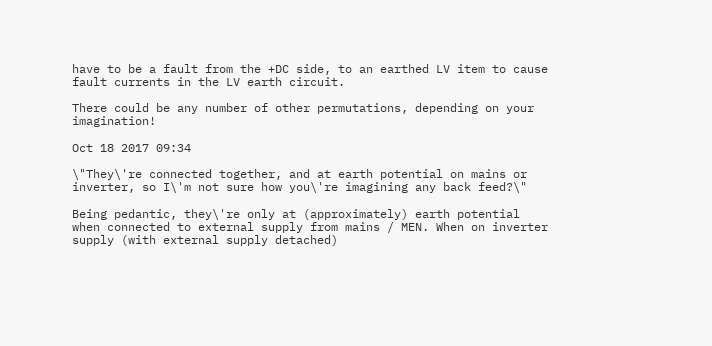have to be a fault from the +DC side, to an earthed LV item to cause fault currents in the LV earth circuit.

There could be any number of other permutations, depending on your imagination!

Oct 18 2017 09:34

\"They\'re connected together, and at earth potential on mains or inverter, so I\'m not sure how you\'re imagining any back feed?\"

Being pedantic, they\'re only at (approximately) earth potential when connected to external supply from mains / MEN. When on inverter supply (with external supply detached)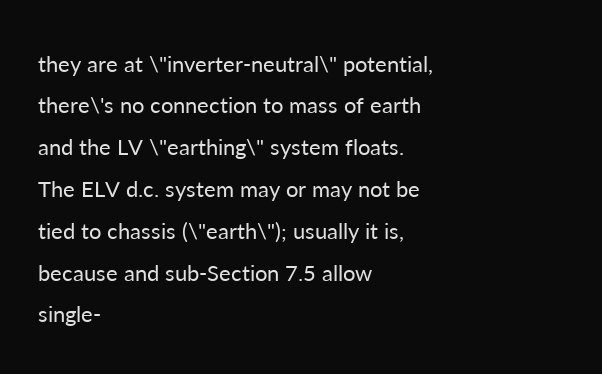they are at \"inverter-neutral\" potential, there\'s no connection to mass of earth and the LV \"earthing\" system floats.
The ELV d.c. system may or may not be tied to chassis (\"earth\"); usually it is, because and sub-Section 7.5 allow single-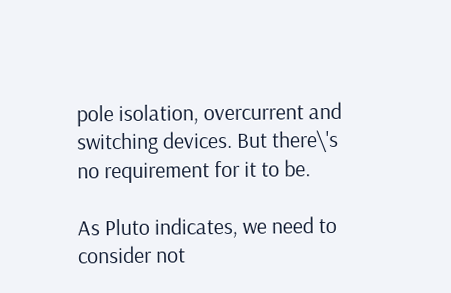pole isolation, overcurrent and switching devices. But there\'s no requirement for it to be.

As Pluto indicates, we need to consider not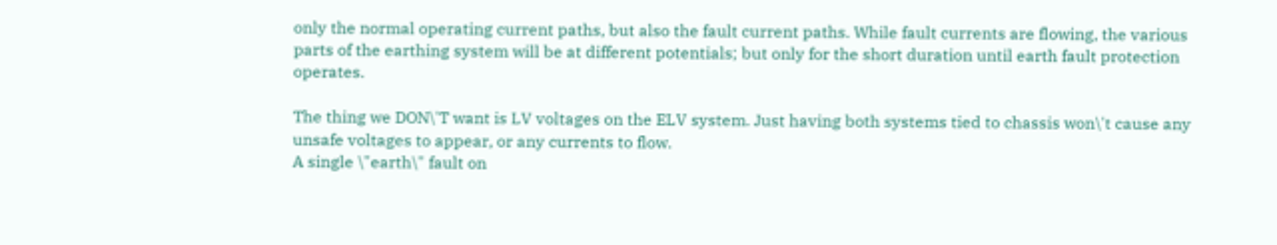only the normal operating current paths, but also the fault current paths. While fault currents are flowing, the various parts of the earthing system will be at different potentials; but only for the short duration until earth fault protection operates.

The thing we DON\'T want is LV voltages on the ELV system. Just having both systems tied to chassis won\'t cause any unsafe voltages to appear, or any currents to flow.
A single \"earth\" fault on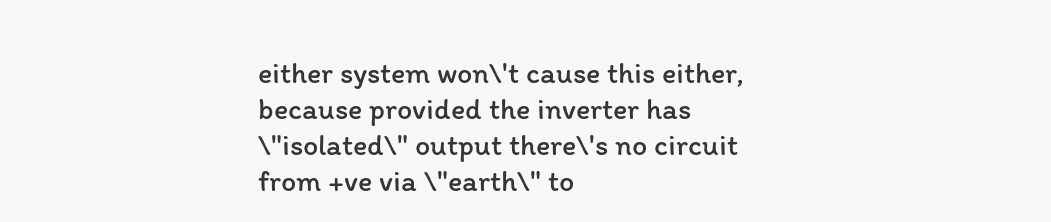either system won\'t cause this either, because provided the inverter has \"isolated\" output there\'s no circuit from +ve via \"earth\" to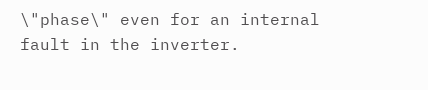\"phase\" even for an internal fault in the inverter.